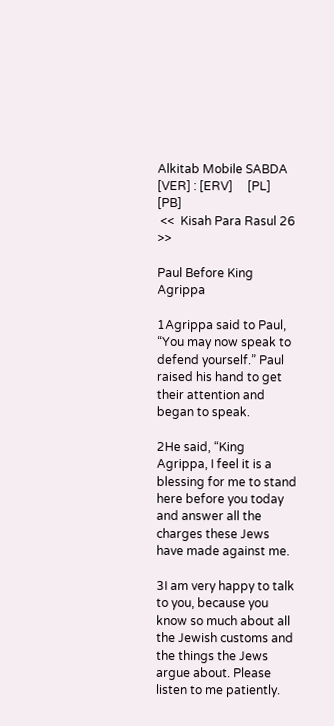Alkitab Mobile SABDA
[VER] : [ERV]     [PL]  [PB]
 <<  Kisah Para Rasul 26 >>

Paul Before King Agrippa

1Agrippa said to Paul, “You may now speak to defend yourself.” Paul raised his hand to get their attention and began to speak.

2He said, “King Agrippa, I feel it is a blessing for me to stand here before you today and answer all the charges these Jews have made against me.

3I am very happy to talk to you, because you know so much about all the Jewish customs and the things the Jews argue about. Please listen to me patiently.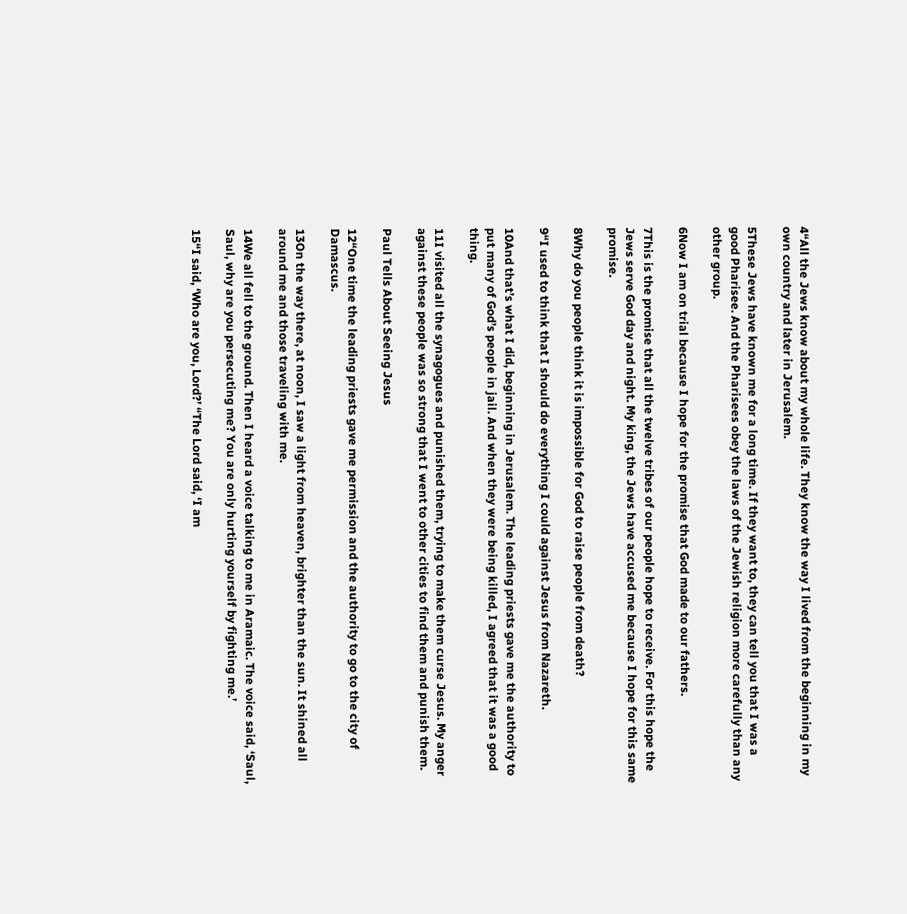4“All the Jews know about my whole life. They know the way I lived from the beginning in my own country and later in Jerusalem.

5These Jews have known me for a long time. If they want to, they can tell you that I was a good Pharisee. And the Pharisees obey the laws of the Jewish religion more carefully than any other group.

6Now I am on trial because I hope for the promise that God made to our fathers.

7This is the promise that all the twelve tribes of our people hope to receive. For this hope the Jews serve God day and night. My king, the Jews have accused me because I hope for this same promise.

8Why do you people think it is impossible for God to raise people from death?

9“I used to think that I should do everything I could against Jesus from Nazareth.

10And that’s what I did, beginning in Jerusalem. The leading priests gave me the authority to put many of God’s people in jail. And when they were being killed, I agreed that it was a good thing.

11I visited all the synagogues and punished them, trying to make them curse Jesus. My anger against these people was so strong that I went to other cities to find them and punish them.

Paul Tells About Seeing Jesus

12“One time the leading priests gave me permission and the authority to go to the city of Damascus.

13On the way there, at noon, I saw a light from heaven, brighter than the sun. It shined all around me and those traveling with me.

14We all fell to the ground. Then I heard a voice talking to me in Aramaic. The voice said, ‘Saul, Saul, why are you persecuting me? You are only hurting yourself by fighting me.’

15“I said, ‘Who are you, Lord?’ “The Lord said, ‘I am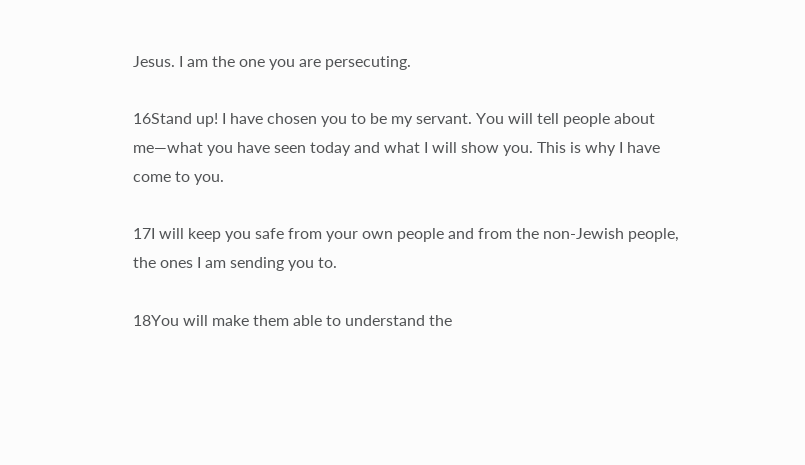Jesus. I am the one you are persecuting.

16Stand up! I have chosen you to be my servant. You will tell people about me—what you have seen today and what I will show you. This is why I have come to you.

17I will keep you safe from your own people and from the non-Jewish people, the ones I am sending you to.

18You will make them able to understand the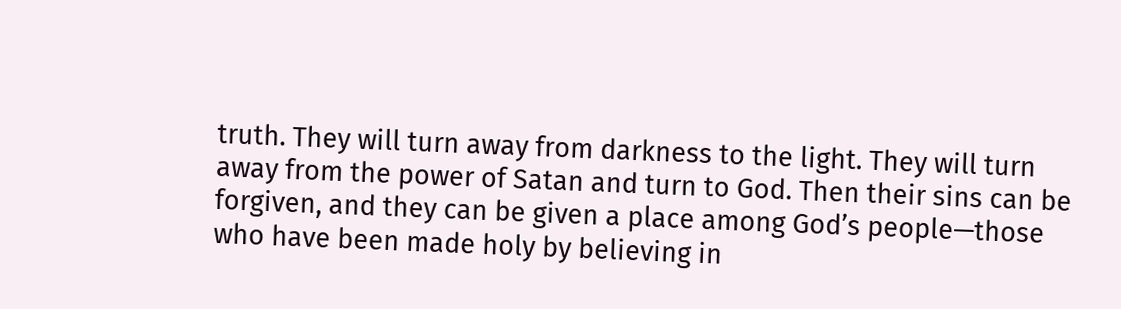truth. They will turn away from darkness to the light. They will turn away from the power of Satan and turn to God. Then their sins can be forgiven, and they can be given a place among God’s people—those who have been made holy by believing in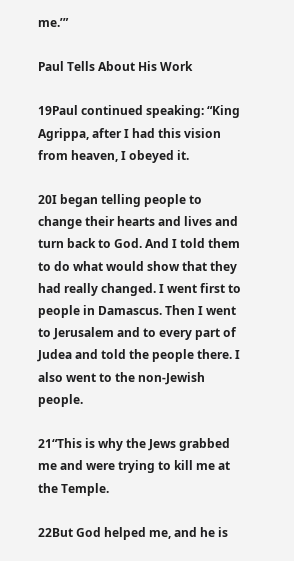me.’”

Paul Tells About His Work

19Paul continued speaking: “King Agrippa, after I had this vision from heaven, I obeyed it.

20I began telling people to change their hearts and lives and turn back to God. And I told them to do what would show that they had really changed. I went first to people in Damascus. Then I went to Jerusalem and to every part of Judea and told the people there. I also went to the non-Jewish people.

21“This is why the Jews grabbed me and were trying to kill me at the Temple.

22But God helped me, and he is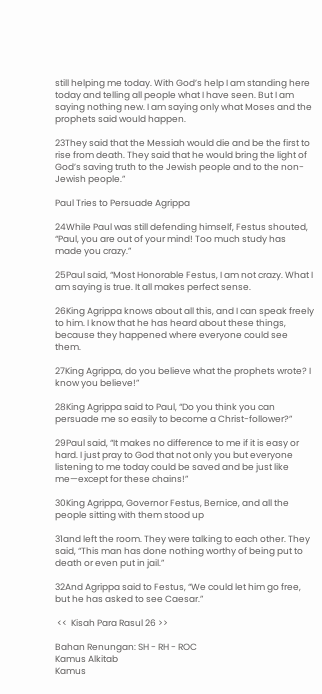still helping me today. With God’s help I am standing here today and telling all people what I have seen. But I am saying nothing new. I am saying only what Moses and the prophets said would happen.

23They said that the Messiah would die and be the first to rise from death. They said that he would bring the light of God’s saving truth to the Jewish people and to the non-Jewish people.”

Paul Tries to Persuade Agrippa

24While Paul was still defending himself, Festus shouted, “Paul, you are out of your mind! Too much study has made you crazy.”

25Paul said, “Most Honorable Festus, I am not crazy. What I am saying is true. It all makes perfect sense.

26King Agrippa knows about all this, and I can speak freely to him. I know that he has heard about these things, because they happened where everyone could see them.

27King Agrippa, do you believe what the prophets wrote? I know you believe!”

28King Agrippa said to Paul, “Do you think you can persuade me so easily to become a Christ-follower?”

29Paul said, “It makes no difference to me if it is easy or hard. I just pray to God that not only you but everyone listening to me today could be saved and be just like me—except for these chains!”

30King Agrippa, Governor Festus, Bernice, and all the people sitting with them stood up

31and left the room. They were talking to each other. They said, “This man has done nothing worthy of being put to death or even put in jail.”

32And Agrippa said to Festus, “We could let him go free, but he has asked to see Caesar.”

 <<  Kisah Para Rasul 26 >>

Bahan Renungan: SH - RH - ROC
Kamus Alkitab
Kamus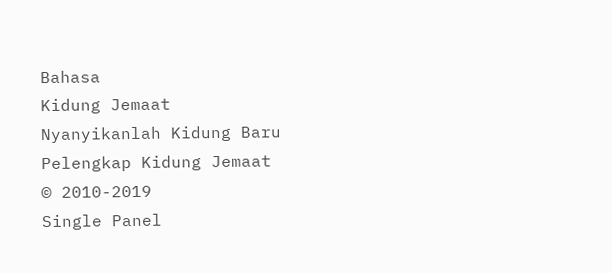Bahasa
Kidung Jemaat
Nyanyikanlah Kidung Baru
Pelengkap Kidung Jemaat
© 2010-2019
Single Panel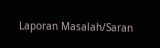Laporan Masalah/Saran